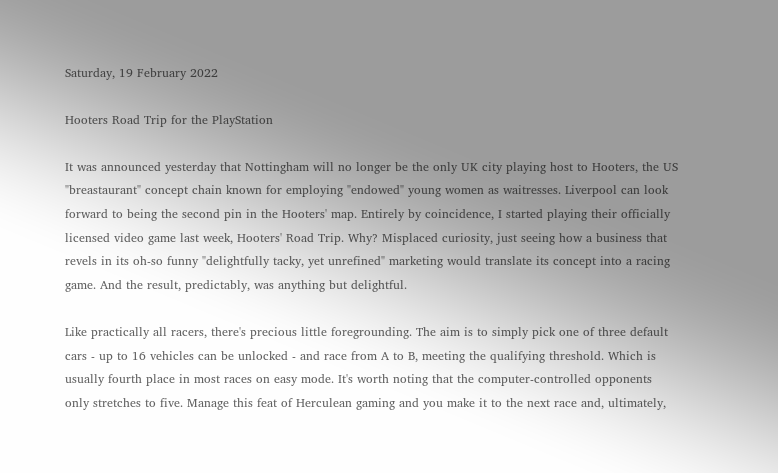Saturday, 19 February 2022

Hooters Road Trip for the PlayStation

It was announced yesterday that Nottingham will no longer be the only UK city playing host to Hooters, the US "breastaurant" concept chain known for employing "endowed" young women as waitresses. Liverpool can look forward to being the second pin in the Hooters' map. Entirely by coincidence, I started playing their officially licensed video game last week, Hooters' Road Trip. Why? Misplaced curiosity, just seeing how a business that revels in its oh-so funny "delightfully tacky, yet unrefined" marketing would translate its concept into a racing game. And the result, predictably, was anything but delightful.

Like practically all racers, there's precious little foregrounding. The aim is to simply pick one of three default cars - up to 16 vehicles can be unlocked - and race from A to B, meeting the qualifying threshold. Which is usually fourth place in most races on easy mode. It's worth noting that the computer-controlled opponents only stretches to five. Manage this feat of Herculean gaming and you make it to the next race and, ultimately,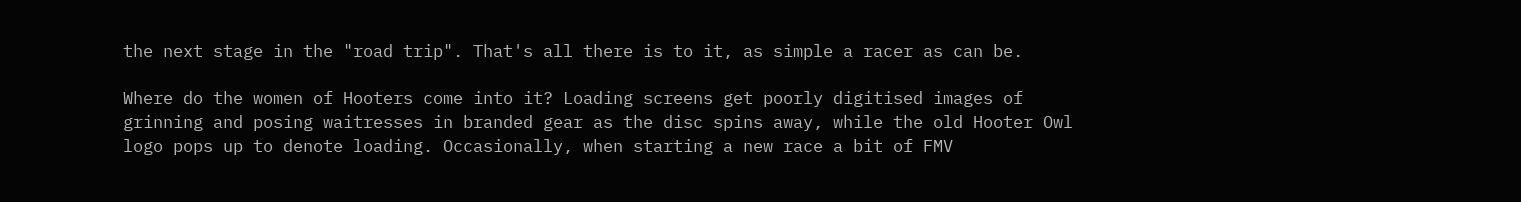the next stage in the "road trip". That's all there is to it, as simple a racer as can be.

Where do the women of Hooters come into it? Loading screens get poorly digitised images of grinning and posing waitresses in branded gear as the disc spins away, while the old Hooter Owl logo pops up to denote loading. Occasionally, when starting a new race a bit of FMV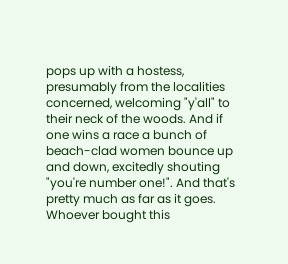pops up with a hostess, presumably from the localities concerned, welcoming "y'all" to their neck of the woods. And if one wins a race a bunch of beach-clad women bounce up and down, excitedly shouting "you're number one!". And that's pretty much as far as it goes. Whoever bought this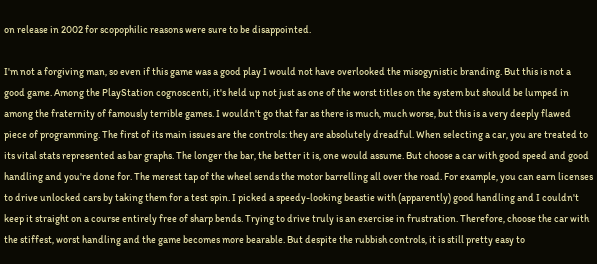on release in 2002 for scopophilic reasons were sure to be disappointed.

I'm not a forgiving man, so even if this game was a good play I would not have overlooked the misogynistic branding. But this is not a good game. Among the PlayStation cognoscenti, it's held up not just as one of the worst titles on the system but should be lumped in among the fraternity of famously terrible games. I wouldn't go that far as there is much, much worse, but this is a very deeply flawed piece of programming. The first of its main issues are the controls: they are absolutely dreadful. When selecting a car, you are treated to its vital stats represented as bar graphs. The longer the bar, the better it is, one would assume. But choose a car with good speed and good handling and you're done for. The merest tap of the wheel sends the motor barrelling all over the road. For example, you can earn licenses to drive unlocked cars by taking them for a test spin. I picked a speedy-looking beastie with (apparently) good handling and I couldn't keep it straight on a course entirely free of sharp bends. Trying to drive truly is an exercise in frustration. Therefore, choose the car with the stiffest, worst handling and the game becomes more bearable. But despite the rubbish controls, it is still pretty easy to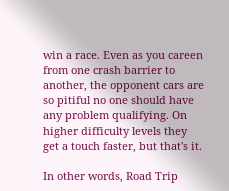win a race. Even as you careen from one crash barrier to another, the opponent cars are so pitiful no one should have any problem qualifying. On higher difficulty levels they get a touch faster, but that's it.

In other words, Road Trip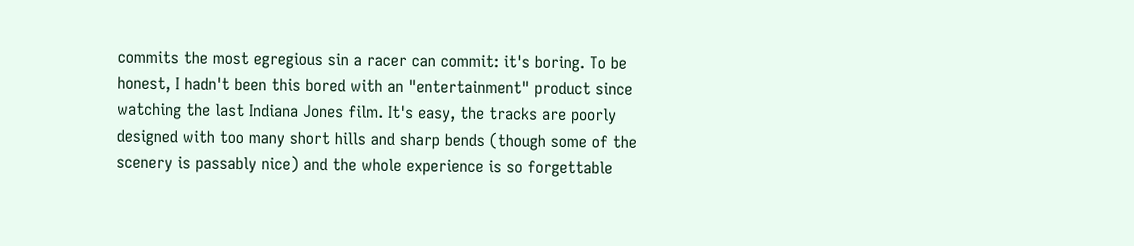commits the most egregious sin a racer can commit: it's boring. To be honest, I hadn't been this bored with an "entertainment" product since watching the last Indiana Jones film. It's easy, the tracks are poorly designed with too many short hills and sharp bends (though some of the scenery is passably nice) and the whole experience is so forgettable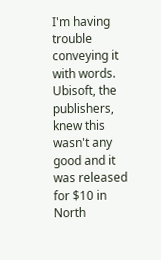I'm having trouble conveying it with words. Ubisoft, the publishers, knew this wasn't any good and it was released for $10 in North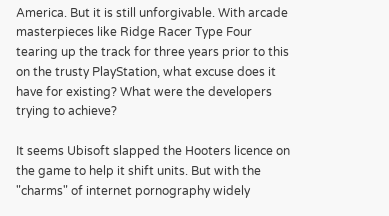America. But it is still unforgivable. With arcade masterpieces like Ridge Racer Type Four tearing up the track for three years prior to this on the trusty PlayStation, what excuse does it have for existing? What were the developers trying to achieve?

It seems Ubisoft slapped the Hooters licence on the game to help it shift units. But with the "charms" of internet pornography widely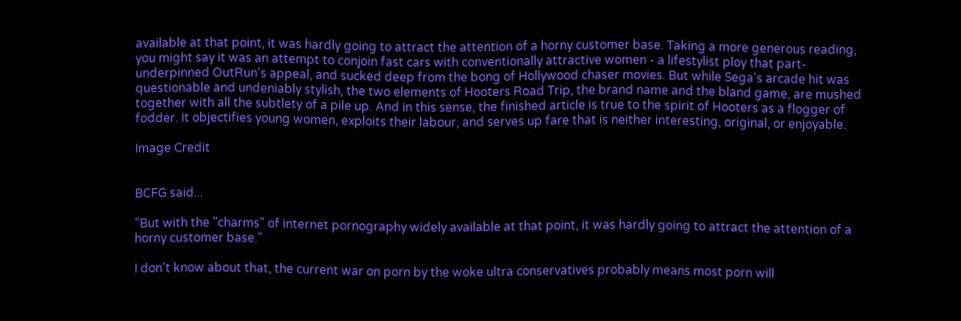available at that point, it was hardly going to attract the attention of a horny customer base. Taking a more generous reading, you might say it was an attempt to conjoin fast cars with conventionally attractive women - a lifestylist ploy that part-underpinned OutRun's appeal, and sucked deep from the bong of Hollywood chaser movies. But while Sega's arcade hit was questionable and undeniably stylish, the two elements of Hooters Road Trip, the brand name and the bland game, are mushed together with all the subtlety of a pile up. And in this sense, the finished article is true to the spirit of Hooters as a flogger of fodder. It objectifies young women, exploits their labour, and serves up fare that is neither interesting, original, or enjoyable.

Image Credit


BCFG said...

"But with the "charms" of internet pornography widely available at that point, it was hardly going to attract the attention of a horny customer base."

I don't know about that, the current war on porn by the woke ultra conservatives probably means most porn will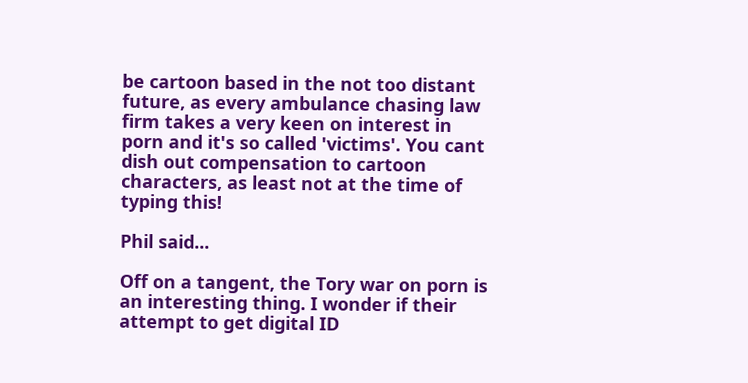be cartoon based in the not too distant future, as every ambulance chasing law firm takes a very keen on interest in porn and it's so called 'victims'. You cant dish out compensation to cartoon characters, as least not at the time of typing this!

Phil said...

Off on a tangent, the Tory war on porn is an interesting thing. I wonder if their attempt to get digital ID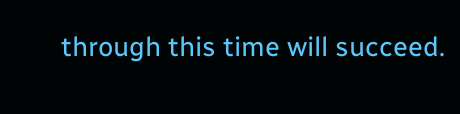through this time will succeed.